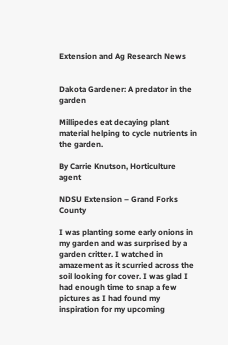Extension and Ag Research News


Dakota Gardener: A predator in the garden

Millipedes eat decaying plant material helping to cycle nutrients in the garden.

By Carrie Knutson, Horticulture agent

NDSU Extension – Grand Forks County

I was planting some early onions in my garden and was surprised by a garden critter. I watched in amazement as it scurried across the soil looking for cover. I was glad I had enough time to snap a few pictures as I had found my inspiration for my upcoming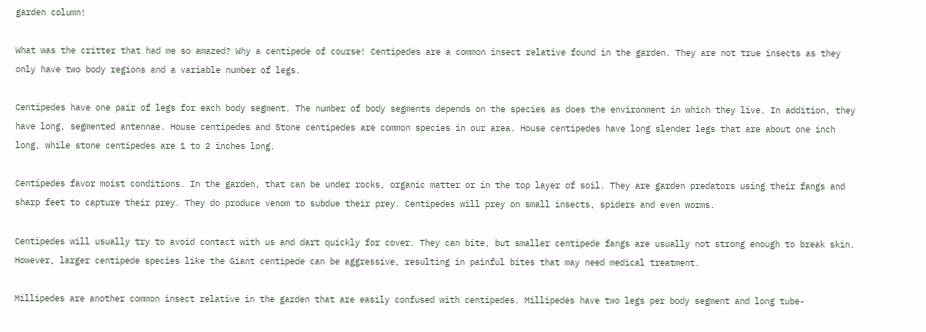garden column!

What was the critter that had me so amazed? Why a centipede of course! Centipedes are a common insect relative found in the garden. They are not true insects as they only have two body regions and a variable number of legs.

Centipedes have one pair of legs for each body segment. The number of body segments depends on the species as does the environment in which they live. In addition, they have long, segmented antennae. House centipedes and Stone centipedes are common species in our area. House centipedes have long slender legs that are about one inch long, while stone centipedes are 1 to 2 inches long.

Centipedes favor moist conditions. In the garden, that can be under rocks, organic matter or in the top layer of soil. They are garden predators using their fangs and sharp feet to capture their prey. They do produce venom to subdue their prey. Centipedes will prey on small insects, spiders and even worms.

Centipedes will usually try to avoid contact with us and dart quickly for cover. They can bite, but smaller centipede fangs are usually not strong enough to break skin. However, larger centipede species like the Giant centipede can be aggressive, resulting in painful bites that may need medical treatment.

Millipedes are another common insect relative in the garden that are easily confused with centipedes. Millipedes have two legs per body segment and long tube-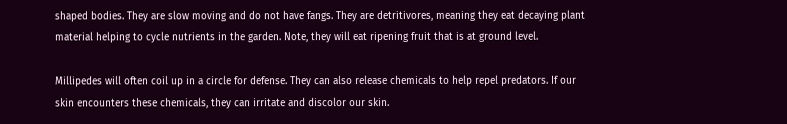shaped bodies. They are slow moving and do not have fangs. They are detritivores, meaning they eat decaying plant material helping to cycle nutrients in the garden. Note, they will eat ripening fruit that is at ground level.

Millipedes will often coil up in a circle for defense. They can also release chemicals to help repel predators. If our skin encounters these chemicals, they can irritate and discolor our skin.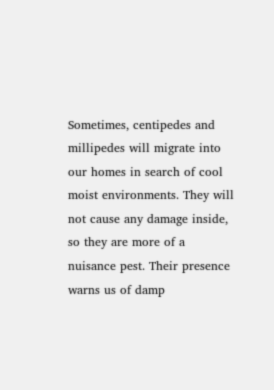Sometimes, centipedes and millipedes will migrate into our homes in search of cool moist environments. They will not cause any damage inside, so they are more of a nuisance pest. Their presence warns us of damp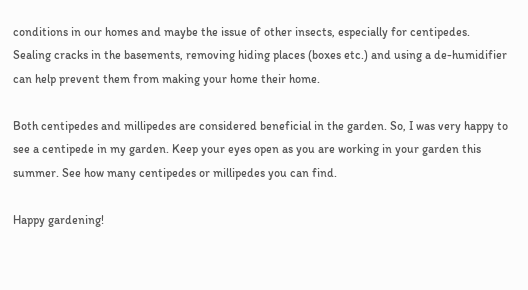conditions in our homes and maybe the issue of other insects, especially for centipedes. Sealing cracks in the basements, removing hiding places (boxes etc.) and using a de-humidifier can help prevent them from making your home their home.

Both centipedes and millipedes are considered beneficial in the garden. So, I was very happy to see a centipede in my garden. Keep your eyes open as you are working in your garden this summer. See how many centipedes or millipedes you can find.

Happy gardening!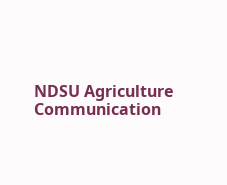NDSU Agriculture Communication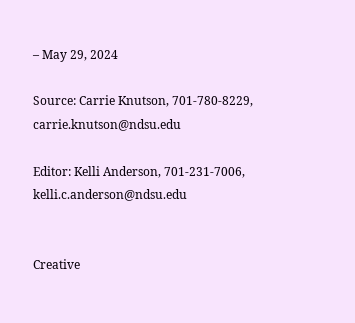– May 29, 2024

Source: Carrie Knutson, 701-780-8229, carrie.knutson@ndsu.edu

Editor: Kelli Anderson, 701-231-7006, kelli.c.anderson@ndsu.edu


Creative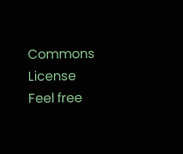Commons License
Feel free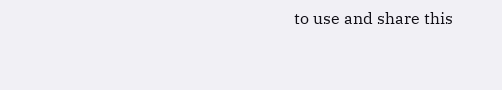to use and share this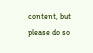content, but please do so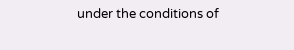under the conditions of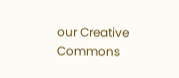our Creative Commons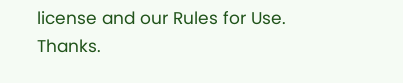license and our Rules for Use. Thanks.